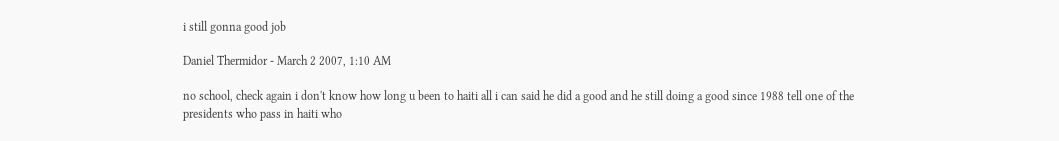i still gonna good job

Daniel Thermidor - March 2 2007, 1:10 AM

no school, check again i don't know how long u been to haiti all i can said he did a good and he still doing a good since 1988 tell one of the presidents who pass in haiti who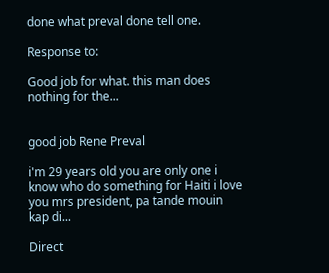done what preval done tell one.

Response to:

Good job for what. this man does nothing for the...


good job Rene Preval

i'm 29 years old you are only one i know who do something for Haiti i love you mrs president, pa tande mouin kap di...

Direct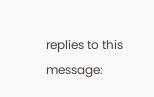replies to this message: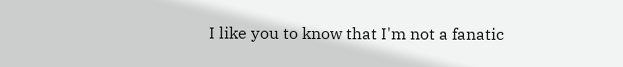I like you to know that I'm not a fanatic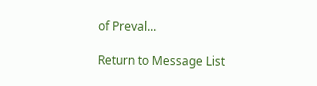of Preval...

Return to Message List